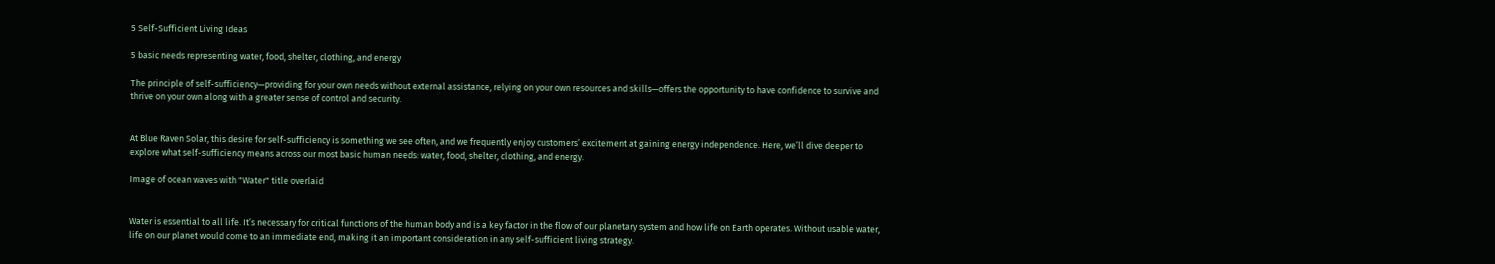5 Self-Sufficient Living Ideas

5 basic needs representing water, food, shelter, clothing, and energy

The principle of self-sufficiency—providing for your own needs without external assistance, relying on your own resources and skills—offers the opportunity to have confidence to survive and thrive on your own along with a greater sense of control and security.


At Blue Raven Solar, this desire for self-sufficiency is something we see often, and we frequently enjoy customers’ excitement at gaining energy independence. Here, we’ll dive deeper to explore what self-sufficiency means across our most basic human needs: water, food, shelter, clothing, and energy.

Image of ocean waves with "Water" title overlaid


Water is essential to all life. It’s necessary for critical functions of the human body and is a key factor in the flow of our planetary system and how life on Earth operates. Without usable water, life on our planet would come to an immediate end, making it an important consideration in any self-sufficient living strategy.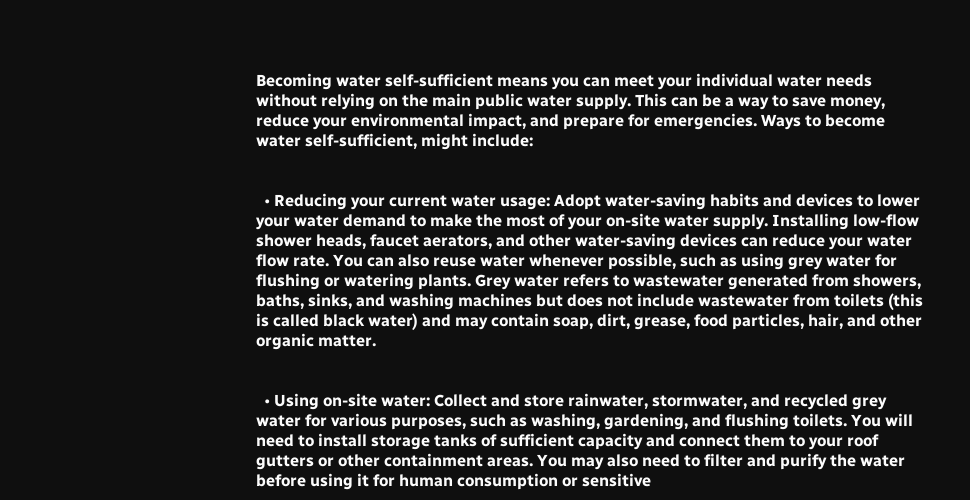Becoming water self-sufficient means you can meet your individual water needs without relying on the main public water supply. This can be a way to save money, reduce your environmental impact, and prepare for emergencies. Ways to become water self-sufficient, might include:


  • Reducing your current water usage: Adopt water-saving habits and devices to lower your water demand to make the most of your on-site water supply. Installing low-flow shower heads, faucet aerators, and other water-saving devices can reduce your water flow rate. You can also reuse water whenever possible, such as using grey water for flushing or watering plants. Grey water refers to wastewater generated from showers, baths, sinks, and washing machines but does not include wastewater from toilets (this is called black water) and may contain soap, dirt, grease, food particles, hair, and other organic matter.


  • Using on-site water: Collect and store rainwater, stormwater, and recycled grey water for various purposes, such as washing, gardening, and flushing toilets. You will need to install storage tanks of sufficient capacity and connect them to your roof gutters or other containment areas. You may also need to filter and purify the water before using it for human consumption or sensitive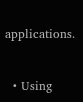applications.


  • Using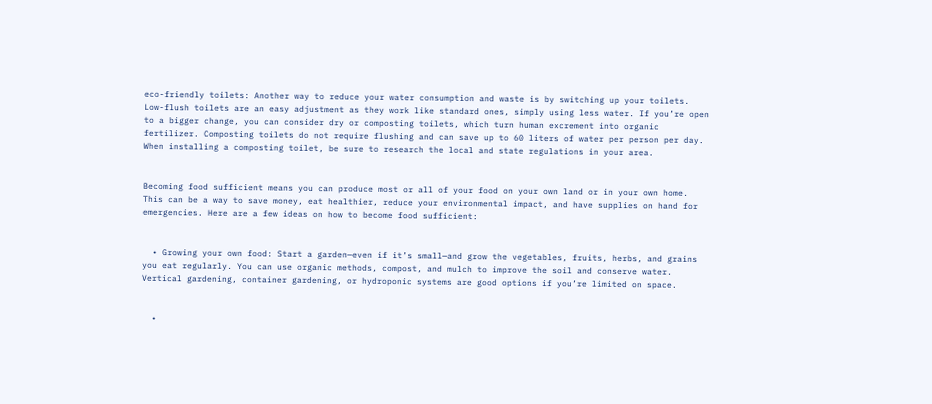eco-friendly toilets: Another way to reduce your water consumption and waste is by switching up your toilets. Low-flush toilets are an easy adjustment as they work like standard ones, simply using less water. If you’re open to a bigger change, you can consider dry or composting toilets, which turn human excrement into organic fertilizer. Composting toilets do not require flushing and can save up to 60 liters of water per person per day. When installing a composting toilet, be sure to research the local and state regulations in your area.


Becoming food sufficient means you can produce most or all of your food on your own land or in your own home. This can be a way to save money, eat healthier, reduce your environmental impact, and have supplies on hand for emergencies. Here are a few ideas on how to become food sufficient:


  • Growing your own food: Start a garden—even if it’s small—and grow the vegetables, fruits, herbs, and grains you eat regularly. You can use organic methods, compost, and mulch to improve the soil and conserve water. Vertical gardening, container gardening, or hydroponic systems are good options if you’re limited on space.


  •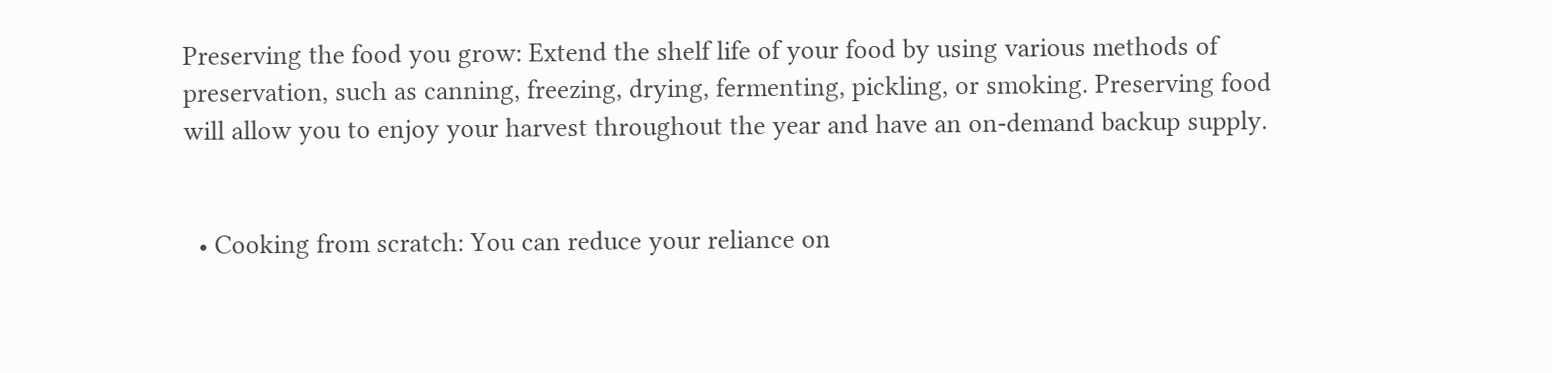Preserving the food you grow: Extend the shelf life of your food by using various methods of preservation, such as canning, freezing, drying, fermenting, pickling, or smoking. Preserving food will allow you to enjoy your harvest throughout the year and have an on-demand backup supply.


  • Cooking from scratch: You can reduce your reliance on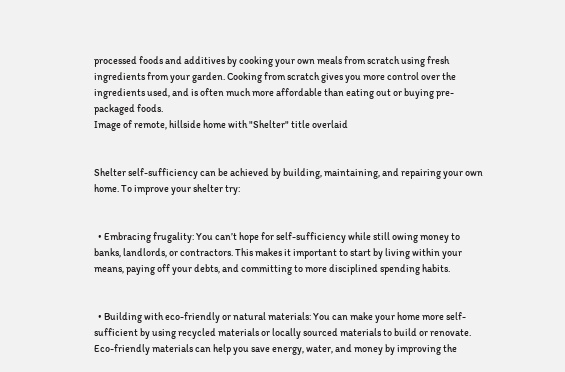processed foods and additives by cooking your own meals from scratch using fresh ingredients from your garden. Cooking from scratch gives you more control over the ingredients used, and is often much more affordable than eating out or buying pre-packaged foods.
Image of remote, hillside home with "Shelter" title overlaid


Shelter self-sufficiency can be achieved by building, maintaining, and repairing your own home. To improve your shelter try:


  • Embracing frugality: You can’t hope for self-sufficiency while still owing money to banks, landlords, or contractors. This makes it important to start by living within your means, paying off your debts, and committing to more disciplined spending habits.


  • Building with eco-friendly or natural materials: You can make your home more self-sufficient by using recycled materials or locally sourced materials to build or renovate. Eco-friendly materials can help you save energy, water, and money by improving the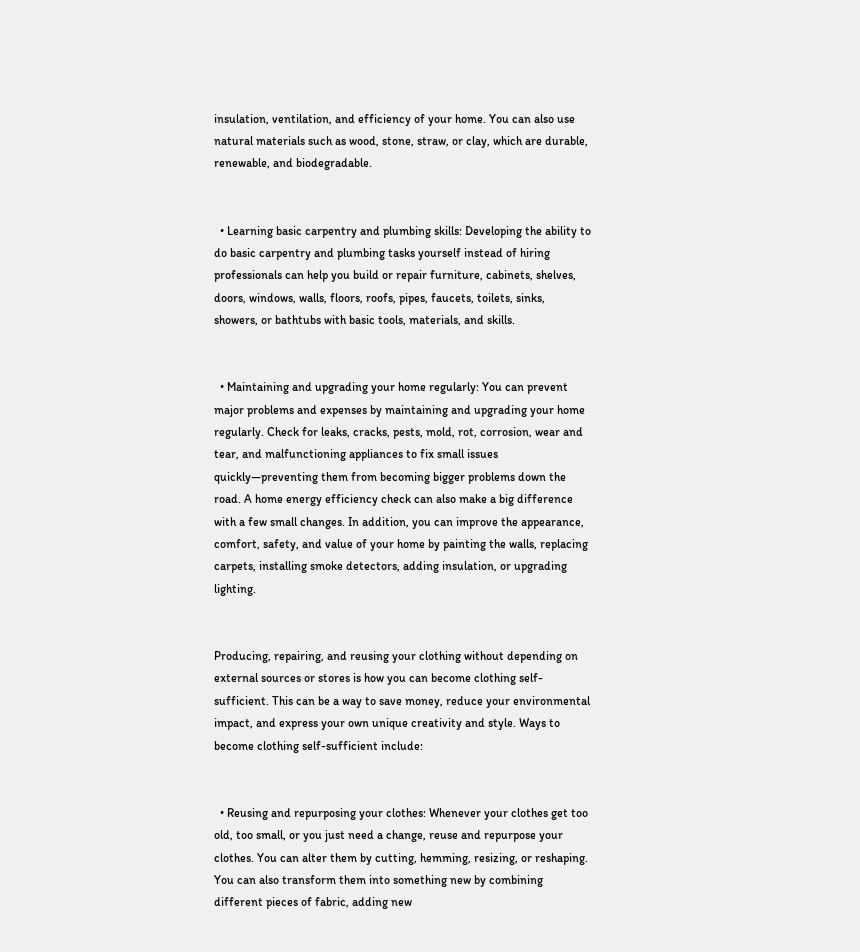insulation, ventilation, and efficiency of your home. You can also use natural materials such as wood, stone, straw, or clay, which are durable, renewable, and biodegradable.


  • Learning basic carpentry and plumbing skills: Developing the ability to do basic carpentry and plumbing tasks yourself instead of hiring professionals can help you build or repair furniture, cabinets, shelves, doors, windows, walls, floors, roofs, pipes, faucets, toilets, sinks, showers, or bathtubs with basic tools, materials, and skills.


  • Maintaining and upgrading your home regularly: You can prevent major problems and expenses by maintaining and upgrading your home regularly. Check for leaks, cracks, pests, mold, rot, corrosion, wear and tear, and malfunctioning appliances to fix small issues quickly—preventing them from becoming bigger problems down the road. A home energy efficiency check can also make a big difference with a few small changes. In addition, you can improve the appearance, comfort, safety, and value of your home by painting the walls, replacing carpets, installing smoke detectors, adding insulation, or upgrading lighting.


Producing, repairing, and reusing your clothing without depending on external sources or stores is how you can become clothing self-sufficient. This can be a way to save money, reduce your environmental impact, and express your own unique creativity and style. Ways to become clothing self-sufficient include:


  • Reusing and repurposing your clothes: Whenever your clothes get too old, too small, or you just need a change, reuse and repurpose your clothes. You can alter them by cutting, hemming, resizing, or reshaping. You can also transform them into something new by combining different pieces of fabric, adding new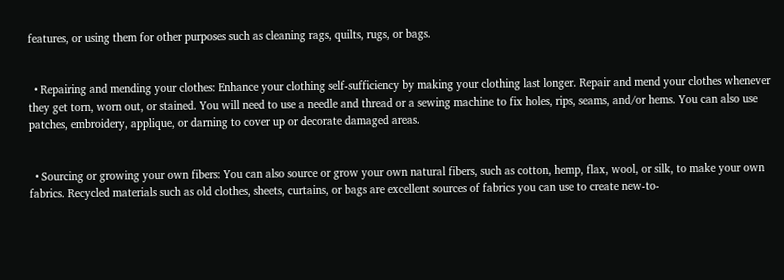features, or using them for other purposes such as cleaning rags, quilts, rugs, or bags.


  • Repairing and mending your clothes: Enhance your clothing self-sufficiency by making your clothing last longer. Repair and mend your clothes whenever they get torn, worn out, or stained. You will need to use a needle and thread or a sewing machine to fix holes, rips, seams, and/or hems. You can also use patches, embroidery, applique, or darning to cover up or decorate damaged areas.


  • Sourcing or growing your own fibers: You can also source or grow your own natural fibers, such as cotton, hemp, flax, wool, or silk, to make your own fabrics. Recycled materials such as old clothes, sheets, curtains, or bags are excellent sources of fabrics you can use to create new-to-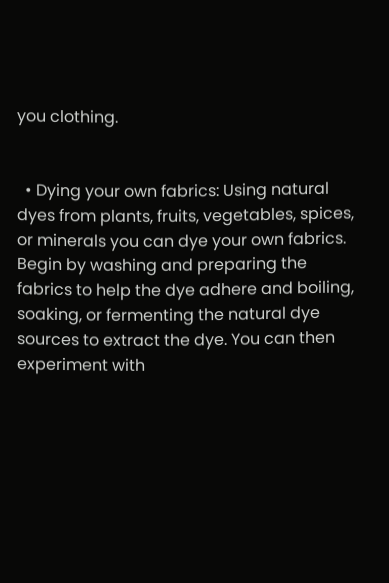you clothing.


  • Dying your own fabrics: Using natural dyes from plants, fruits, vegetables, spices, or minerals you can dye your own fabrics. Begin by washing and preparing the fabrics to help the dye adhere and boiling, soaking, or fermenting the natural dye sources to extract the dye. You can then experiment with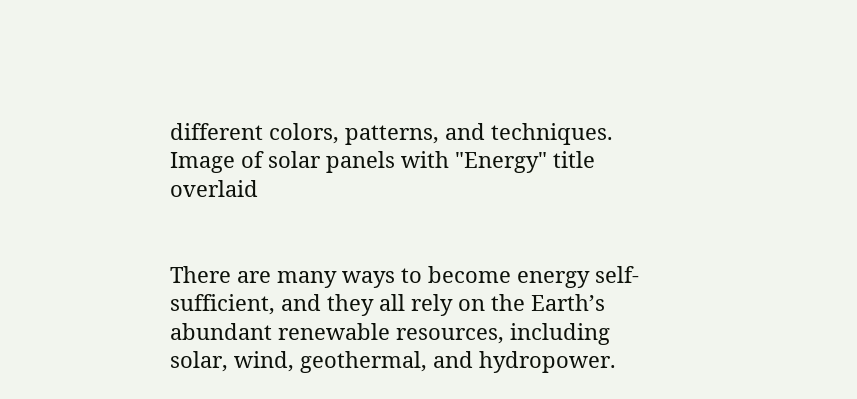different colors, patterns, and techniques.
Image of solar panels with "Energy" title overlaid


There are many ways to become energy self-sufficient, and they all rely on the Earth’s abundant renewable resources, including solar, wind, geothermal, and hydropower.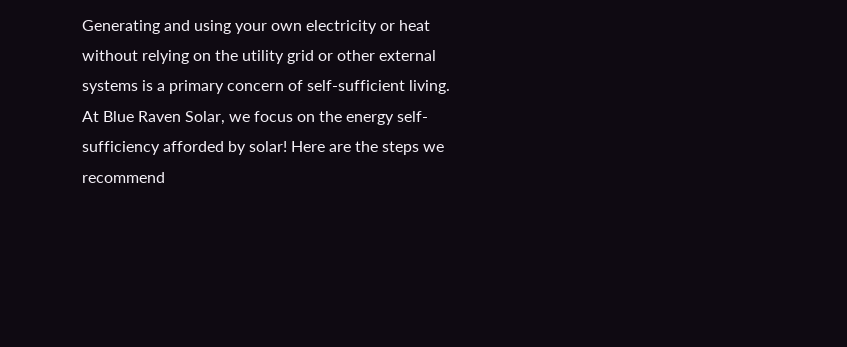Generating and using your own electricity or heat without relying on the utility grid or other external systems is a primary concern of self-sufficient living. At Blue Raven Solar, we focus on the energy self-sufficiency afforded by solar! Here are the steps we recommend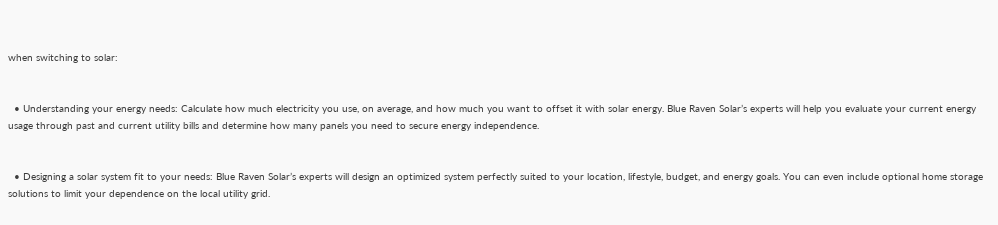when switching to solar:


  • Understanding your energy needs: Calculate how much electricity you use, on average, and how much you want to offset it with solar energy. Blue Raven Solar’s experts will help you evaluate your current energy usage through past and current utility bills and determine how many panels you need to secure energy independence.


  • Designing a solar system fit to your needs: Blue Raven Solar’s experts will design an optimized system perfectly suited to your location, lifestyle, budget, and energy goals. You can even include optional home storage solutions to limit your dependence on the local utility grid.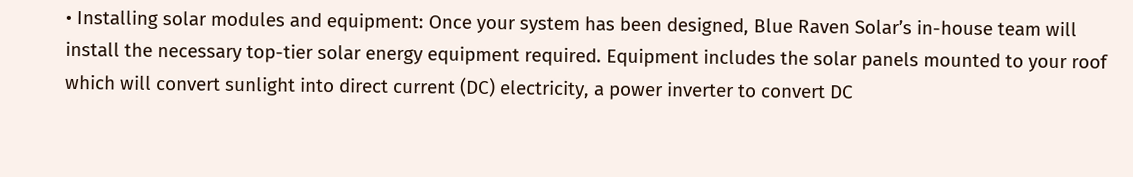• Installing solar modules and equipment: Once your system has been designed, Blue Raven Solar’s in-house team will install the necessary top-tier solar energy equipment required. Equipment includes the solar panels mounted to your roof which will convert sunlight into direct current (DC) electricity, a power inverter to convert DC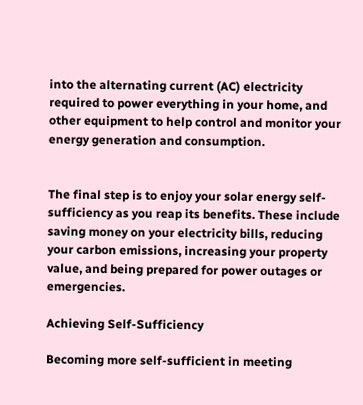into the alternating current (AC) electricity required to power everything in your home, and other equipment to help control and monitor your energy generation and consumption.


The final step is to enjoy your solar energy self-sufficiency as you reap its benefits. These include saving money on your electricity bills, reducing your carbon emissions, increasing your property value, and being prepared for power outages or emergencies.

Achieving Self-Sufficiency

Becoming more self-sufficient in meeting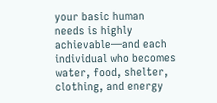your basic human needs is highly achievable—and each individual who becomes water, food, shelter, clothing, and energy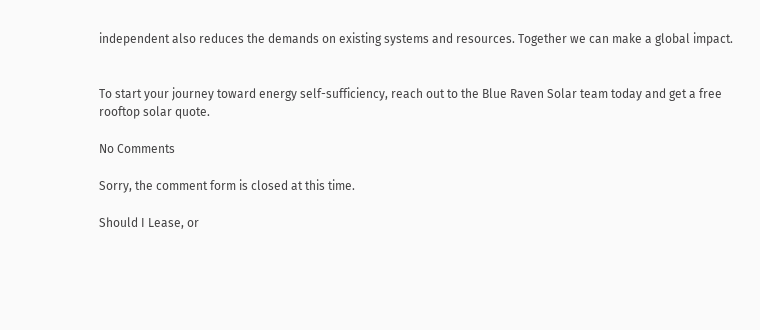independent also reduces the demands on existing systems and resources. Together we can make a global impact.


To start your journey toward energy self-sufficiency, reach out to the Blue Raven Solar team today and get a free rooftop solar quote.

No Comments

Sorry, the comment form is closed at this time.

Should I Lease, or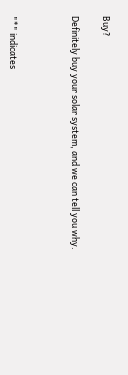Buy?

Definitely buy your solar system, and we can tell you why.



"*" indicates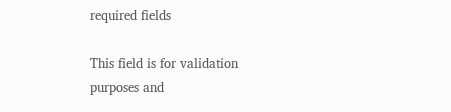required fields

This field is for validation purposes and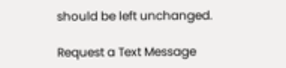should be left unchanged.

Request a Text Message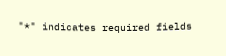"*" indicates required fields